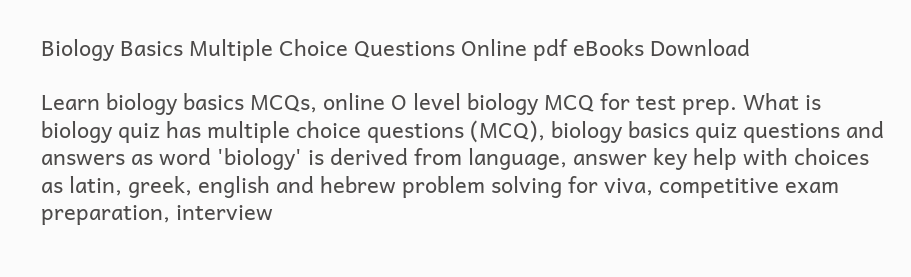Biology Basics Multiple Choice Questions Online pdf eBooks Download

Learn biology basics MCQs, online O level biology MCQ for test prep. What is biology quiz has multiple choice questions (MCQ), biology basics quiz questions and answers as word 'biology' is derived from language, answer key help with choices as latin, greek, english and hebrew problem solving for viva, competitive exam preparation, interview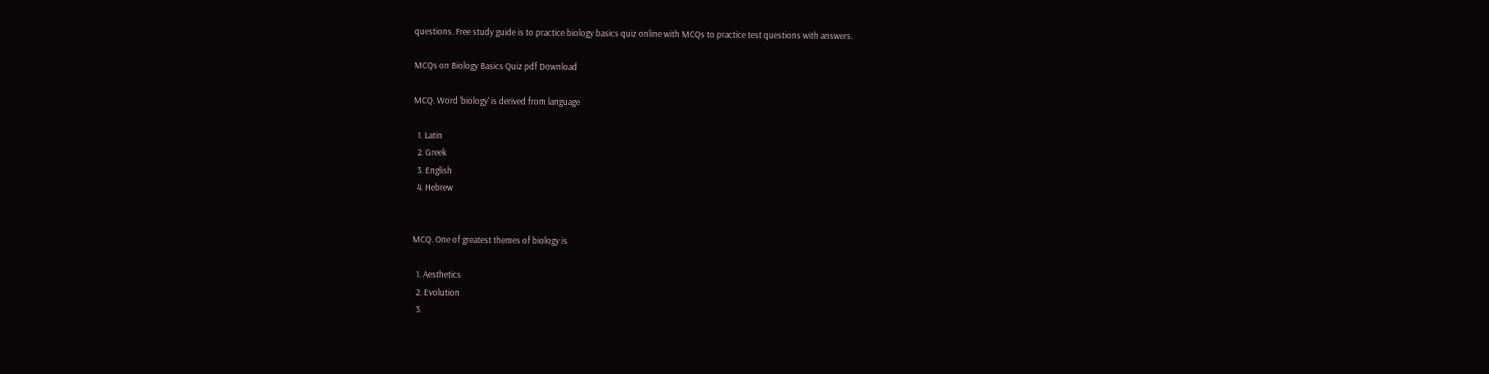questions. Free study guide is to practice biology basics quiz online with MCQs to practice test questions with answers.

MCQs on Biology Basics Quiz pdf Download

MCQ. Word 'biology' is derived from language

  1. Latin
  2. Greek
  3. English
  4. Hebrew


MCQ. One of greatest themes of biology is

  1. Aesthetics
  2. Evolution
  3.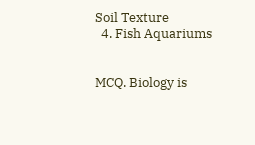Soil Texture
  4. Fish Aquariums


MCQ. Biology is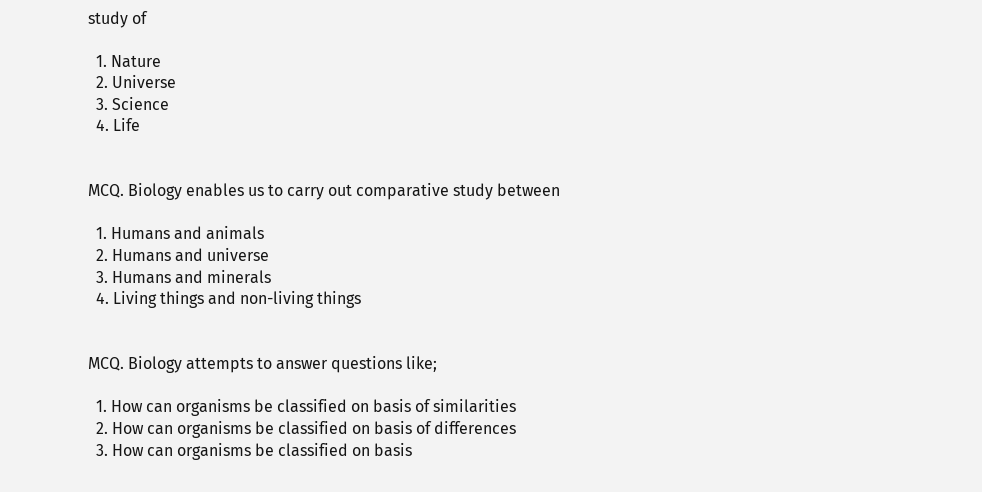study of

  1. Nature
  2. Universe
  3. Science
  4. Life


MCQ. Biology enables us to carry out comparative study between

  1. Humans and animals
  2. Humans and universe
  3. Humans and minerals
  4. Living things and non-living things


MCQ. Biology attempts to answer questions like;

  1. How can organisms be classified on basis of similarities
  2. How can organisms be classified on basis of differences
  3. How can organisms be classified on basis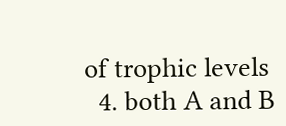of trophic levels
  4. both A and B